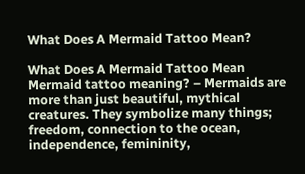What Does A Mermaid Tattoo Mean?

What Does A Mermaid Tattoo Mean
Mermaid tattoo meaning? – Mermaids are more than just beautiful, mythical creatures. They symbolize many things; freedom, connection to the ocean, independence, femininity,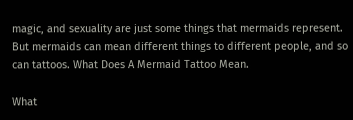magic, and sexuality are just some things that mermaids represent. But mermaids can mean different things to different people, and so can tattoos. What Does A Mermaid Tattoo Mean.

What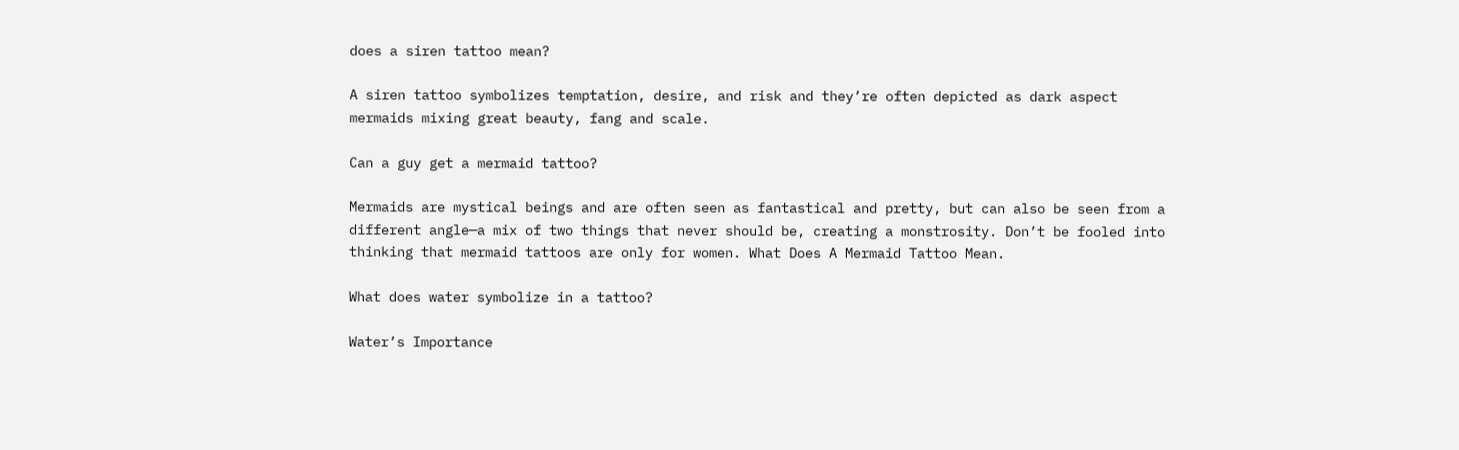does a siren tattoo mean?

A siren tattoo symbolizes temptation, desire, and risk and they’re often depicted as dark aspect mermaids mixing great beauty, fang and scale.

Can a guy get a mermaid tattoo?

Mermaids are mystical beings and are often seen as fantastical and pretty, but can also be seen from a different angle—a mix of two things that never should be, creating a monstrosity. Don’t be fooled into thinking that mermaid tattoos are only for women. What Does A Mermaid Tattoo Mean.

What does water symbolize in a tattoo?

Water’s Importance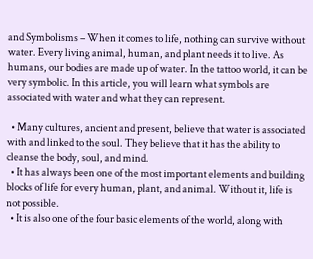and Symbolisms – When it comes to life, nothing can survive without water. Every living animal, human, and plant needs it to live. As humans, our bodies are made up of water. In the tattoo world, it can be very symbolic. In this article, you will learn what symbols are associated with water and what they can represent.

  • Many cultures, ancient and present, believe that water is associated with and linked to the soul. They believe that it has the ability to cleanse the body, soul, and mind.
  • It has always been one of the most important elements and building blocks of life for every human, plant, and animal. Without it, life is not possible.
  • It is also one of the four basic elements of the world, along with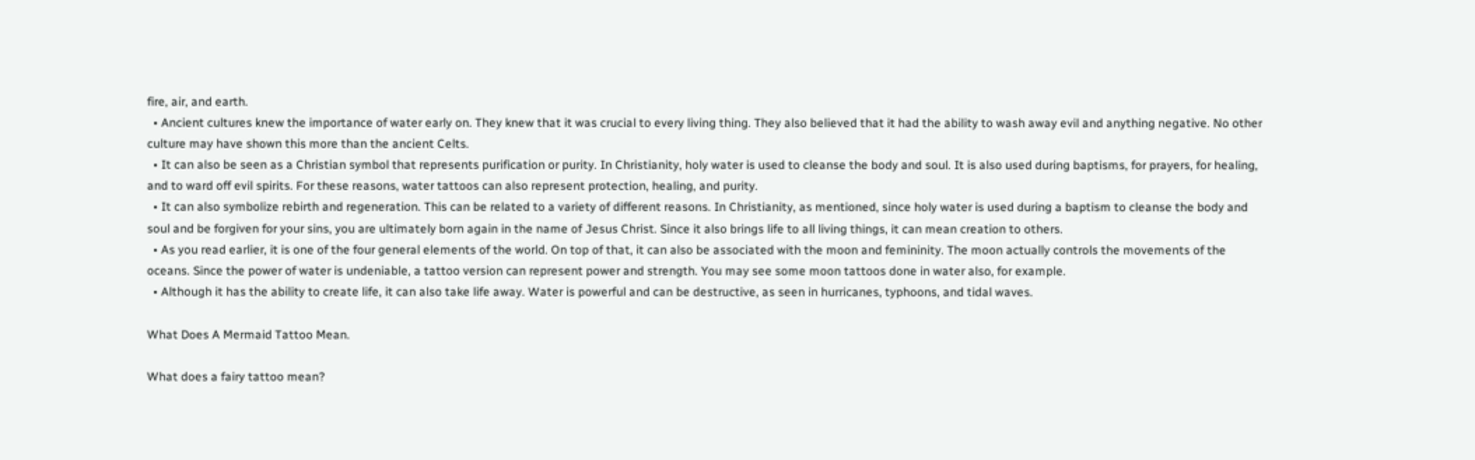fire, air, and earth.
  • Ancient cultures knew the importance of water early on. They knew that it was crucial to every living thing. They also believed that it had the ability to wash away evil and anything negative. No other culture may have shown this more than the ancient Celts.
  • It can also be seen as a Christian symbol that represents purification or purity. In Christianity, holy water is used to cleanse the body and soul. It is also used during baptisms, for prayers, for healing, and to ward off evil spirits. For these reasons, water tattoos can also represent protection, healing, and purity.
  • It can also symbolize rebirth and regeneration. This can be related to a variety of different reasons. In Christianity, as mentioned, since holy water is used during a baptism to cleanse the body and soul and be forgiven for your sins, you are ultimately born again in the name of Jesus Christ. Since it also brings life to all living things, it can mean creation to others.
  • As you read earlier, it is one of the four general elements of the world. On top of that, it can also be associated with the moon and femininity. The moon actually controls the movements of the oceans. Since the power of water is undeniable, a tattoo version can represent power and strength. You may see some moon tattoos done in water also, for example.
  • Although it has the ability to create life, it can also take life away. Water is powerful and can be destructive, as seen in hurricanes, typhoons, and tidal waves.

What Does A Mermaid Tattoo Mean.

What does a fairy tattoo mean?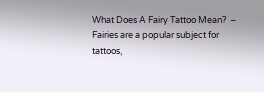What Does A Fairy Tattoo Mean?  – Fairies are a popular subject for tattoos,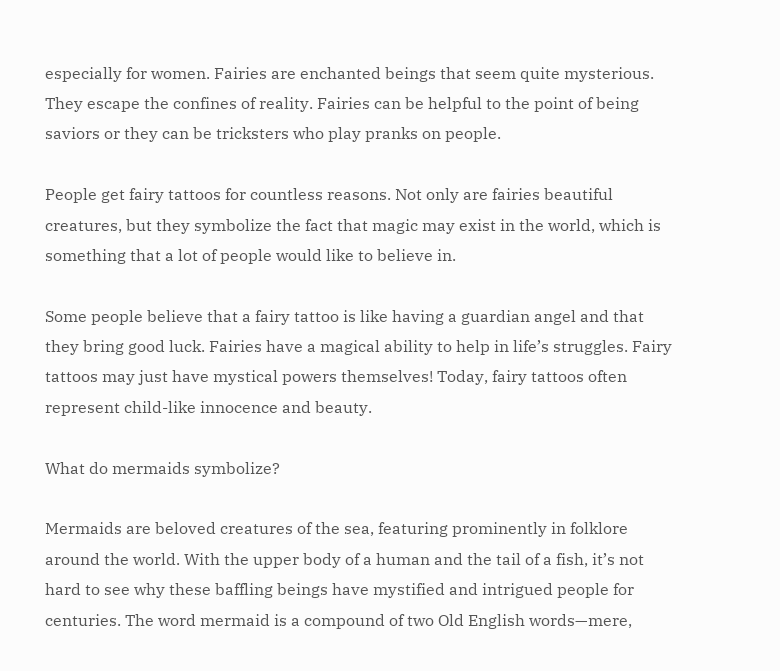especially for women. Fairies are enchanted beings that seem quite mysterious. They escape the confines of reality. Fairies can be helpful to the point of being saviors or they can be tricksters who play pranks on people.

People get fairy tattoos for countless reasons. Not only are fairies beautiful creatures, but they symbolize the fact that magic may exist in the world, which is something that a lot of people would like to believe in.

Some people believe that a fairy tattoo is like having a guardian angel and that they bring good luck. Fairies have a magical ability to help in life’s struggles. Fairy tattoos may just have mystical powers themselves! Today, fairy tattoos often represent child-like innocence and beauty.

What do mermaids symbolize?

Mermaids are beloved creatures of the sea, featuring prominently in folklore around the world. With the upper body of a human and the tail of a fish, it’s not hard to see why these baffling beings have mystified and intrigued people for centuries. The word mermaid is a compound of two Old English words—mere,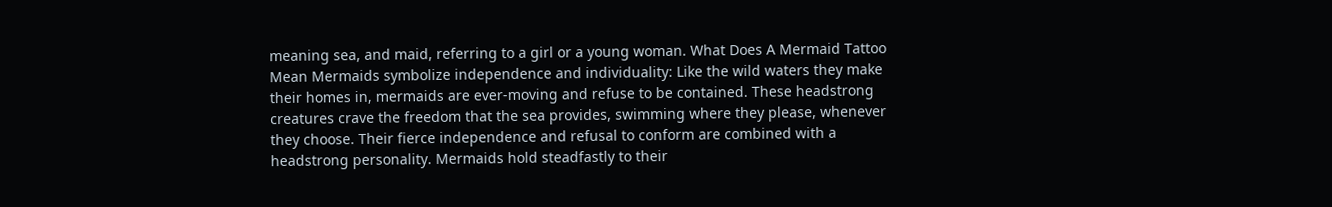meaning sea, and maid, referring to a girl or a young woman. What Does A Mermaid Tattoo Mean Mermaids symbolize independence and individuality: Like the wild waters they make their homes in, mermaids are ever-moving and refuse to be contained. These headstrong creatures crave the freedom that the sea provides, swimming where they please, whenever they choose. Their fierce independence and refusal to conform are combined with a headstrong personality. Mermaids hold steadfastly to their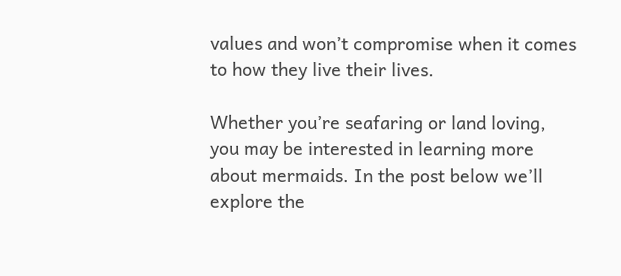values and won’t compromise when it comes to how they live their lives.

Whether you’re seafaring or land loving, you may be interested in learning more about mermaids. In the post below we’ll explore the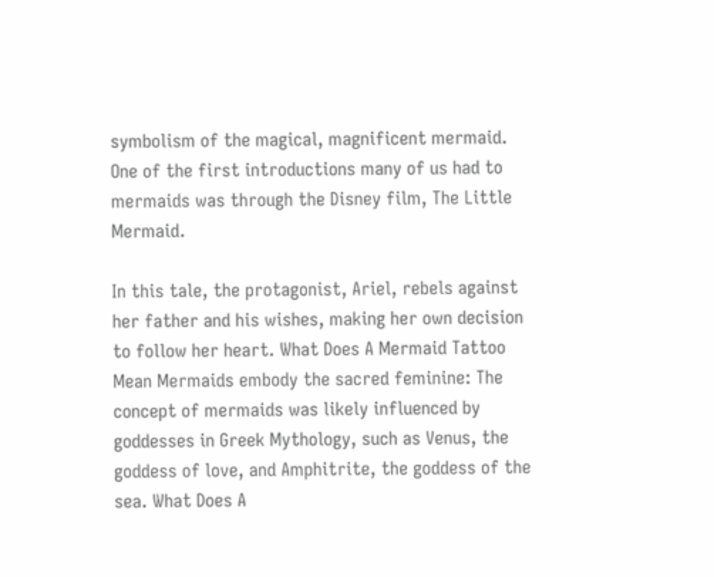symbolism of the magical, magnificent mermaid. One of the first introductions many of us had to mermaids was through the Disney film, The Little Mermaid.

In this tale, the protagonist, Ariel, rebels against her father and his wishes, making her own decision to follow her heart. What Does A Mermaid Tattoo Mean Mermaids embody the sacred feminine: The concept of mermaids was likely influenced by goddesses in Greek Mythology, such as Venus, the goddess of love, and Amphitrite, the goddess of the sea. What Does A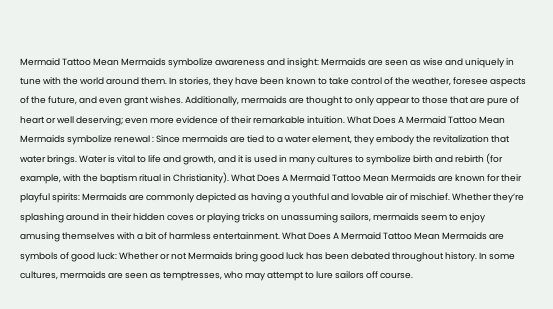Mermaid Tattoo Mean Mermaids symbolize awareness and insight: Mermaids are seen as wise and uniquely in tune with the world around them. In stories, they have been known to take control of the weather, foresee aspects of the future, and even grant wishes. Additionally, mermaids are thought to only appear to those that are pure of heart or well deserving; even more evidence of their remarkable intuition. What Does A Mermaid Tattoo Mean Mermaids symbolize renewal : Since mermaids are tied to a water element, they embody the revitalization that water brings. Water is vital to life and growth, and it is used in many cultures to symbolize birth and rebirth (for example, with the baptism ritual in Christianity). What Does A Mermaid Tattoo Mean Mermaids are known for their playful spirits: Mermaids are commonly depicted as having a youthful and lovable air of mischief. Whether they’re splashing around in their hidden coves or playing tricks on unassuming sailors, mermaids seem to enjoy amusing themselves with a bit of harmless entertainment. What Does A Mermaid Tattoo Mean Mermaids are symbols of good luck: Whether or not Mermaids bring good luck has been debated throughout history. In some cultures, mermaids are seen as temptresses, who may attempt to lure sailors off course.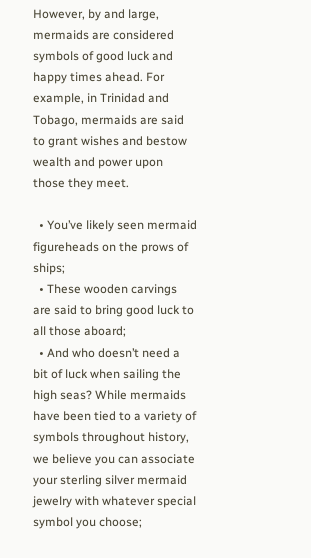However, by and large, mermaids are considered symbols of good luck and happy times ahead. For example, in Trinidad and Tobago, mermaids are said to grant wishes and bestow wealth and power upon those they meet.

  • You’ve likely seen mermaid figureheads on the prows of ships;
  • These wooden carvings are said to bring good luck to all those aboard;
  • And who doesn’t need a bit of luck when sailing the high seas? While mermaids have been tied to a variety of symbols throughout history, we believe you can associate your sterling silver mermaid jewelry with whatever special symbol you choose;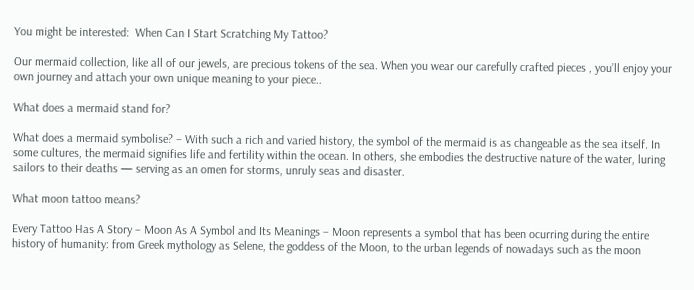You might be interested:  When Can I Start Scratching My Tattoo?

Our mermaid collection, like all of our jewels, are precious tokens of the sea. When you wear our carefully crafted pieces , you’ll enjoy your own journey and attach your own unique meaning to your piece..

What does a mermaid stand for?

What does a mermaid symbolise? – With such a rich and varied history, the symbol of the mermaid is as changeable as the sea itself. In some cultures, the mermaid signifies life and fertility within the ocean. In others, she embodies the destructive nature of the water, luring sailors to their deaths — serving as an omen for storms, unruly seas and disaster.

What moon tattoo means?

Every Tattoo Has A Story – Moon As A Symbol and Its Meanings – Moon represents a symbol that has been ocurring during the entire history of humanity: from Greek mythology as Selene, the goddess of the Moon, to the urban legends of nowadays such as the moon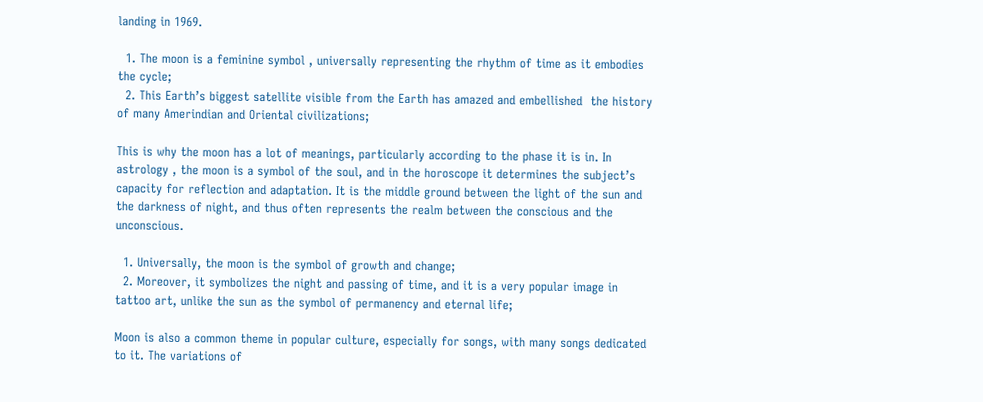landing in 1969.

  1. The moon is a feminine symbol , universally representing the rhythm of time as it embodies the cycle;
  2. This Earth’s biggest satellite visible from the Earth has amazed and embellished  the history of many Amerindian and Oriental civilizations;

This is why the moon has a lot of meanings, particularly according to the phase it is in. In astrology , the moon is a symbol of the soul, and in the horoscope it determines the subject’s capacity for reflection and adaptation. It is the middle ground between the light of the sun and the darkness of night, and thus often represents the realm between the conscious and the unconscious.

  1. Universally, the moon is the symbol of growth and change;
  2. Moreover, it symbolizes the night and passing of time, and it is a very popular image in tattoo art, unlike the sun as the symbol of permanency and eternal life;

Moon is also a common theme in popular culture, especially for songs, with many songs dedicated to it. The variations of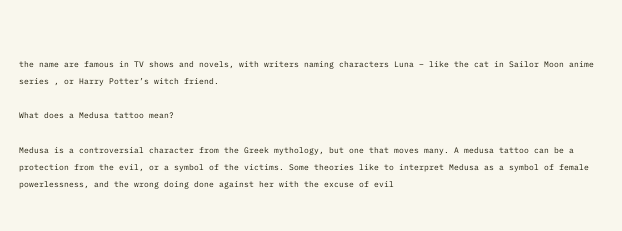the name are famous in TV shows and novels, with writers naming characters Luna – like the cat in Sailor Moon anime series , or Harry Potter’s witch friend.

What does a Medusa tattoo mean?

Medusa is a controversial character from the Greek mythology, but one that moves many. A medusa tattoo can be a protection from the evil, or a symbol of the victims. Some theories like to interpret Medusa as a symbol of female powerlessness, and the wrong doing done against her with the excuse of evil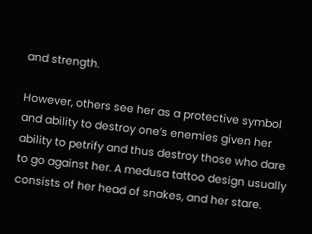and strength.

However, others see her as a protective symbol and ability to destroy one’s enemies given her ability to petrify and thus destroy those who dare to go against her. A medusa tattoo design usually consists of her head of snakes, and her stare.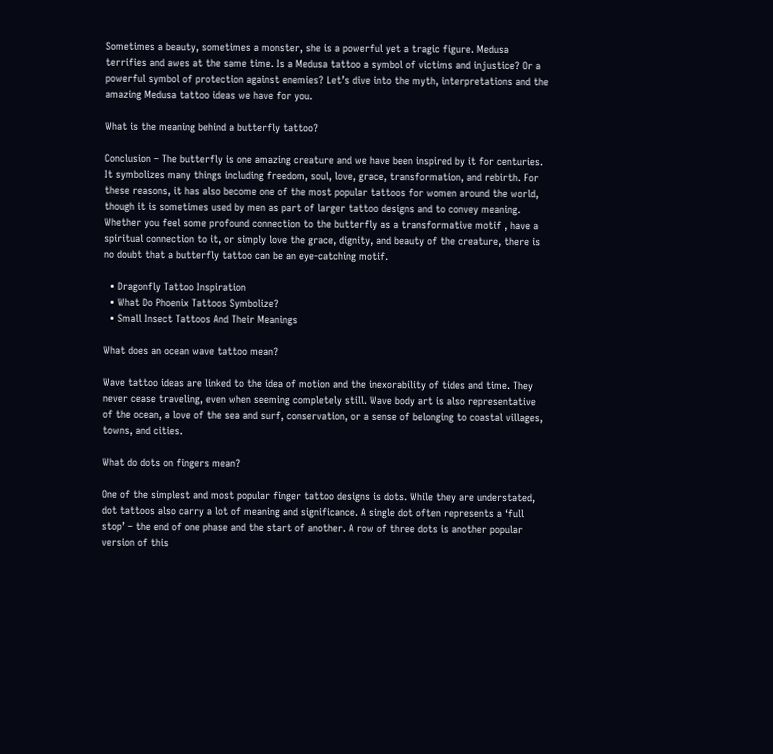Sometimes a beauty, sometimes a monster, she is a powerful yet a tragic figure. Medusa terrifies and awes at the same time. Is a Medusa tattoo a symbol of victims and injustice? Or a powerful symbol of protection against enemies? Let’s dive into the myth, interpretations and the amazing Medusa tattoo ideas we have for you.

What is the meaning behind a butterfly tattoo?

Conclusion – The butterfly is one amazing creature and we have been inspired by it for centuries. It symbolizes many things including freedom, soul, love, grace, transformation, and rebirth. For these reasons, it has also become one of the most popular tattoos for women around the world, though it is sometimes used by men as part of larger tattoo designs and to convey meaning. Whether you feel some profound connection to the butterfly as a transformative motif , have a spiritual connection to it, or simply love the grace, dignity, and beauty of the creature, there is no doubt that a butterfly tattoo can be an eye-catching motif.

  • Dragonfly Tattoo Inspiration
  • What Do Phoenix Tattoos Symbolize?
  • Small Insect Tattoos And Their Meanings

What does an ocean wave tattoo mean?

Wave tattoo ideas are linked to the idea of motion and the inexorability of tides and time. They never cease traveling, even when seeming completely still. Wave body art is also representative of the ocean, a love of the sea and surf, conservation, or a sense of belonging to coastal villages, towns, and cities.

What do dots on fingers mean?

One of the simplest and most popular finger tattoo designs is dots. While they are understated, dot tattoos also carry a lot of meaning and significance. A single dot often represents a ‘full stop’ – the end of one phase and the start of another. A row of three dots is another popular version of this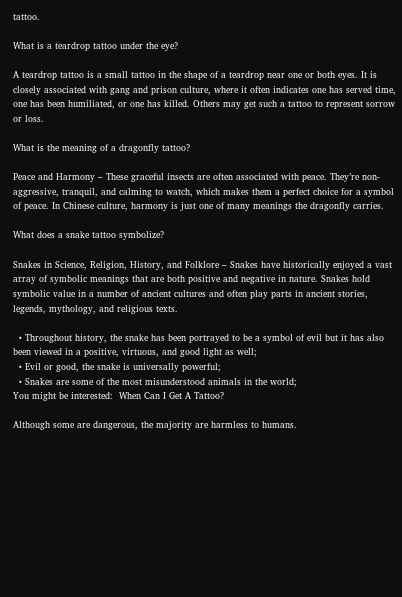tattoo.

What is a teardrop tattoo under the eye?

A teardrop tattoo is a small tattoo in the shape of a teardrop near one or both eyes. It is closely associated with gang and prison culture, where it often indicates one has served time, one has been humiliated, or one has killed. Others may get such a tattoo to represent sorrow or loss.

What is the meaning of a dragonfly tattoo?

Peace and Harmony – These graceful insects are often associated with peace. They’re non-aggressive, tranquil, and calming to watch, which makes them a perfect choice for a symbol of peace. In Chinese culture, harmony is just one of many meanings the dragonfly carries.

What does a snake tattoo symbolize?

Snakes in Science, Religion, History, and Folklore – Snakes have historically enjoyed a vast array of symbolic meanings that are both positive and negative in nature. Snakes hold symbolic value in a number of ancient cultures and often play parts in ancient stories, legends, mythology, and religious texts.

  • Throughout history, the snake has been portrayed to be a symbol of evil but it has also been viewed in a positive, virtuous, and good light as well;
  • Evil or good, the snake is universally powerful;
  • Snakes are some of the most misunderstood animals in the world;
You might be interested:  When Can I Get A Tattoo?

Although some are dangerous, the majority are harmless to humans.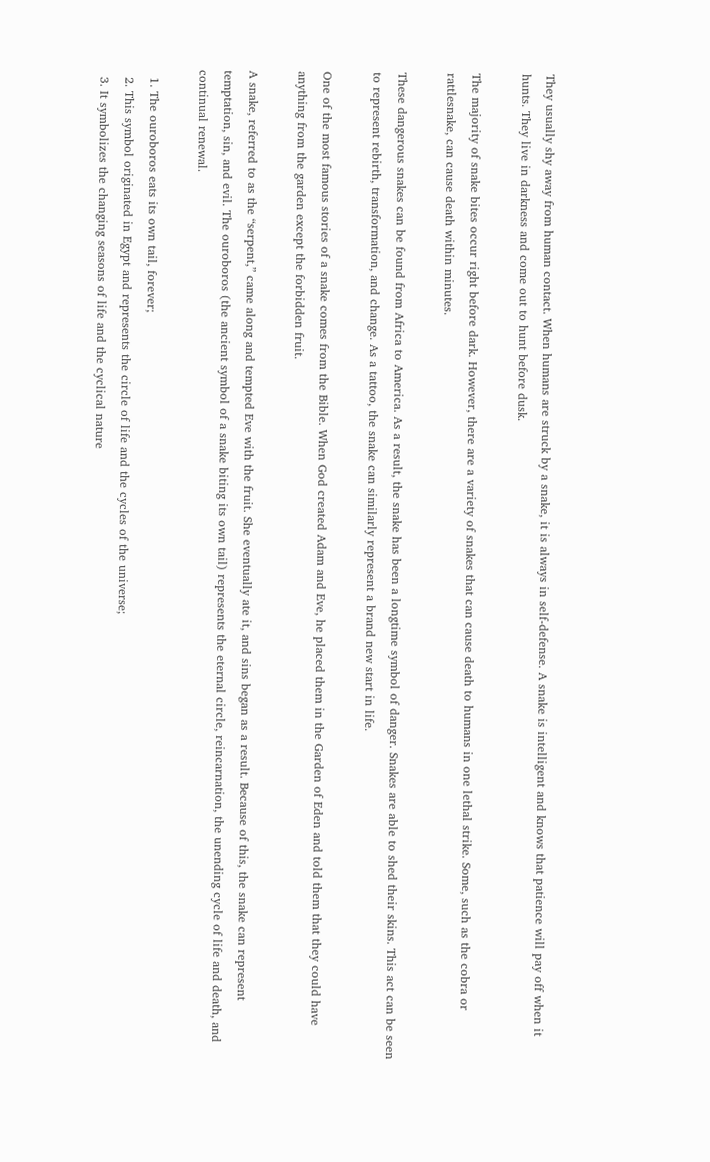They usually shy away from human contact. When humans are struck by a snake, it is always in self-defense. A snake is intelligent and knows that patience will pay off when it hunts. They live in darkness and come out to hunt before dusk.

The majority of snake bites occur right before dark. However, there are a variety of snakes that can cause death to humans in one lethal strike. Some, such as the cobra or rattlesnake, can cause death within minutes.

These dangerous snakes can be found from Africa to America. As a result, the snake has been a longtime symbol of danger. Snakes are able to shed their skins. This act can be seen to represent rebirth, transformation, and change. As a tattoo, the snake can similarly represent a brand new start in life.

One of the most famous stories of a snake comes from the Bible. When God created Adam and Eve, he placed them in the Garden of Eden and told them that they could have anything from the garden except the forbidden fruit.

A snake, referred to as the “serpent,” came along and tempted Eve with the fruit. She eventually ate it, and sins began as a result. Because of this, the snake can represent temptation, sin, and evil. The ouroboros (the ancient symbol of a snake biting its own tail) represents the eternal circle, reincarnation, the unending cycle of life and death, and continual renewal.

  1. The ouroboros eats its own tail, forever;
  2. This symbol originated in Egypt and represents the circle of life and the cycles of the universe;
  3. It symbolizes the changing seasons of life and the cyclical nature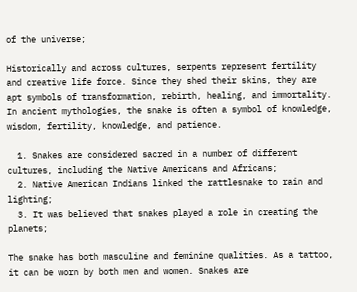of the universe;

Historically and across cultures, serpents represent fertility and creative life force. Since they shed their skins, they are apt symbols of transformation, rebirth, healing, and immortality. In ancient mythologies, the snake is often a symbol of knowledge, wisdom, fertility, knowledge, and patience.

  1. Snakes are considered sacred in a number of different cultures, including the Native Americans and Africans;
  2. Native American Indians linked the rattlesnake to rain and lighting;
  3. It was believed that snakes played a role in creating the planets;

The snake has both masculine and feminine qualities. As a tattoo, it can be worn by both men and women. Snakes are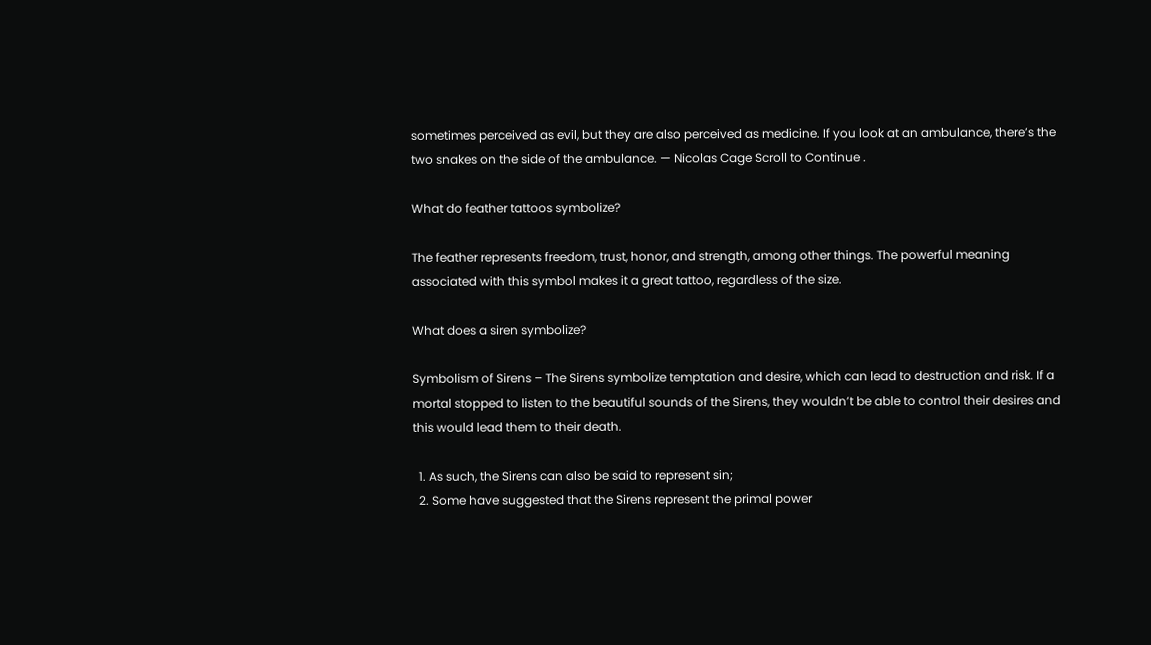sometimes perceived as evil, but they are also perceived as medicine. If you look at an ambulance, there’s the two snakes on the side of the ambulance. — Nicolas Cage Scroll to Continue .

What do feather tattoos symbolize?

The feather represents freedom, trust, honor, and strength, among other things. The powerful meaning associated with this symbol makes it a great tattoo, regardless of the size.

What does a siren symbolize?

Symbolism of Sirens – The Sirens symbolize temptation and desire, which can lead to destruction and risk. If a mortal stopped to listen to the beautiful sounds of the Sirens, they wouldn’t be able to control their desires and this would lead them to their death.

  1. As such, the Sirens can also be said to represent sin;
  2. Some have suggested that the Sirens represent the primal power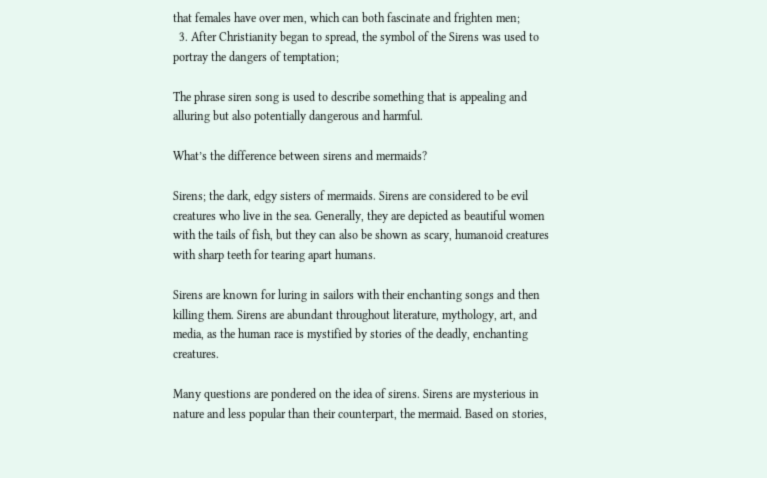that females have over men, which can both fascinate and frighten men;
  3. After Christianity began to spread, the symbol of the Sirens was used to portray the dangers of temptation;

The phrase siren song is used to describe something that is appealing and alluring but also potentially dangerous and harmful.

What’s the difference between sirens and mermaids?

Sirens; the dark, edgy sisters of mermaids. Sirens are considered to be evil creatures who live in the sea. Generally, they are depicted as beautiful women with the tails of fish, but they can also be shown as scary, humanoid creatures with sharp teeth for tearing apart humans.

Sirens are known for luring in sailors with their enchanting songs and then killing them. Sirens are abundant throughout literature, mythology, art, and media, as the human race is mystified by stories of the deadly, enchanting creatures.

Many questions are pondered on the idea of sirens. Sirens are mysterious in nature and less popular than their counterpart, the mermaid. Based on stories,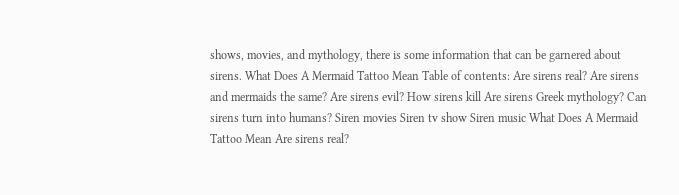shows, movies, and mythology, there is some information that can be garnered about sirens. What Does A Mermaid Tattoo Mean Table of contents: Are sirens real? Are sirens and mermaids the same? Are sirens evil? How sirens kill Are sirens Greek mythology? Can sirens turn into humans? Siren movies Siren tv show Siren music What Does A Mermaid Tattoo Mean Are sirens real?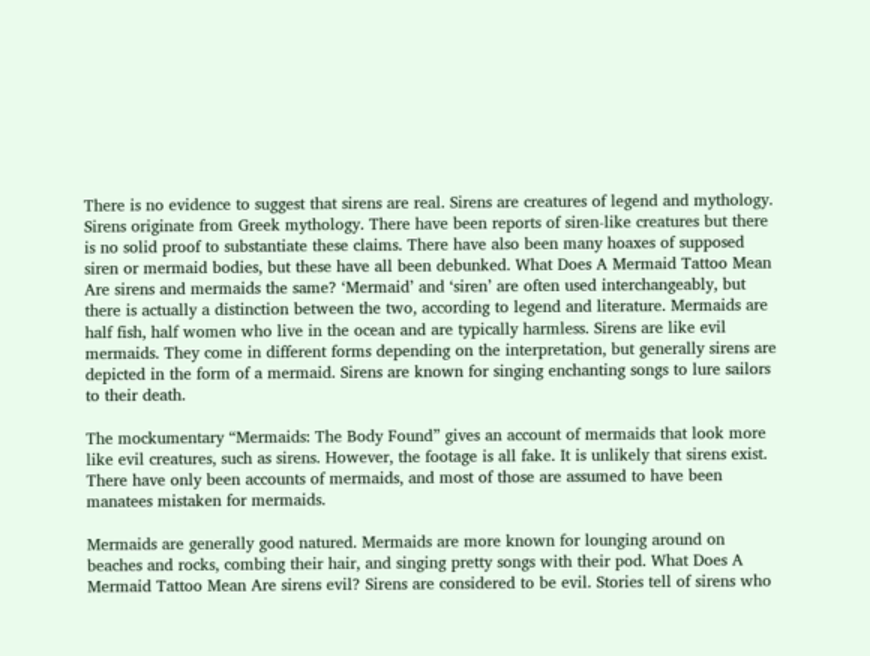There is no evidence to suggest that sirens are real. Sirens are creatures of legend and mythology. Sirens originate from Greek mythology. There have been reports of siren-like creatures but there is no solid proof to substantiate these claims. There have also been many hoaxes of supposed siren or mermaid bodies, but these have all been debunked. What Does A Mermaid Tattoo Mean Are sirens and mermaids the same? ‘Mermaid’ and ‘siren’ are often used interchangeably, but there is actually a distinction between the two, according to legend and literature. Mermaids are half fish, half women who live in the ocean and are typically harmless. Sirens are like evil mermaids. They come in different forms depending on the interpretation, but generally sirens are depicted in the form of a mermaid. Sirens are known for singing enchanting songs to lure sailors to their death.

The mockumentary “Mermaids: The Body Found” gives an account of mermaids that look more like evil creatures, such as sirens. However, the footage is all fake. It is unlikely that sirens exist. There have only been accounts of mermaids, and most of those are assumed to have been manatees mistaken for mermaids.

Mermaids are generally good natured. Mermaids are more known for lounging around on beaches and rocks, combing their hair, and singing pretty songs with their pod. What Does A Mermaid Tattoo Mean Are sirens evil? Sirens are considered to be evil. Stories tell of sirens who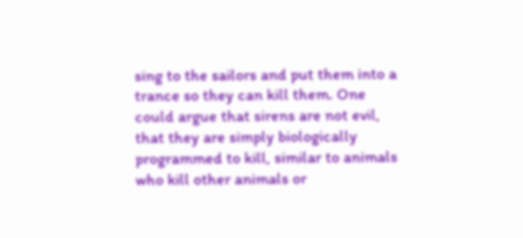sing to the sailors and put them into a trance so they can kill them. One could argue that sirens are not evil, that they are simply biologically programmed to kill, similar to animals who kill other animals or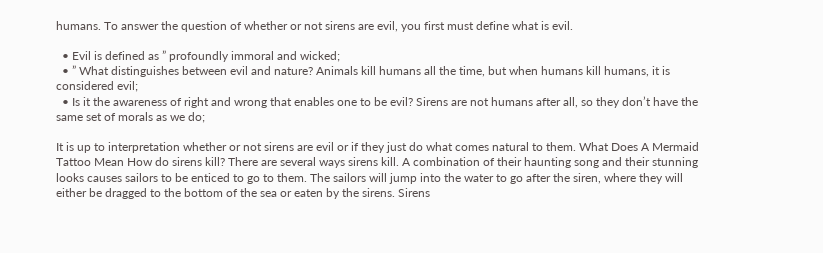humans. To answer the question of whether or not sirens are evil, you first must define what is evil.

  • Evil is defined as ” profoundly immoral and wicked;
  • ” What distinguishes between evil and nature? Animals kill humans all the time, but when humans kill humans, it is considered evil;
  • Is it the awareness of right and wrong that enables one to be evil? Sirens are not humans after all, so they don’t have the same set of morals as we do;

It is up to interpretation whether or not sirens are evil or if they just do what comes natural to them. What Does A Mermaid Tattoo Mean How do sirens kill? There are several ways sirens kill. A combination of their haunting song and their stunning looks causes sailors to be enticed to go to them. The sailors will jump into the water to go after the siren, where they will either be dragged to the bottom of the sea or eaten by the sirens. Sirens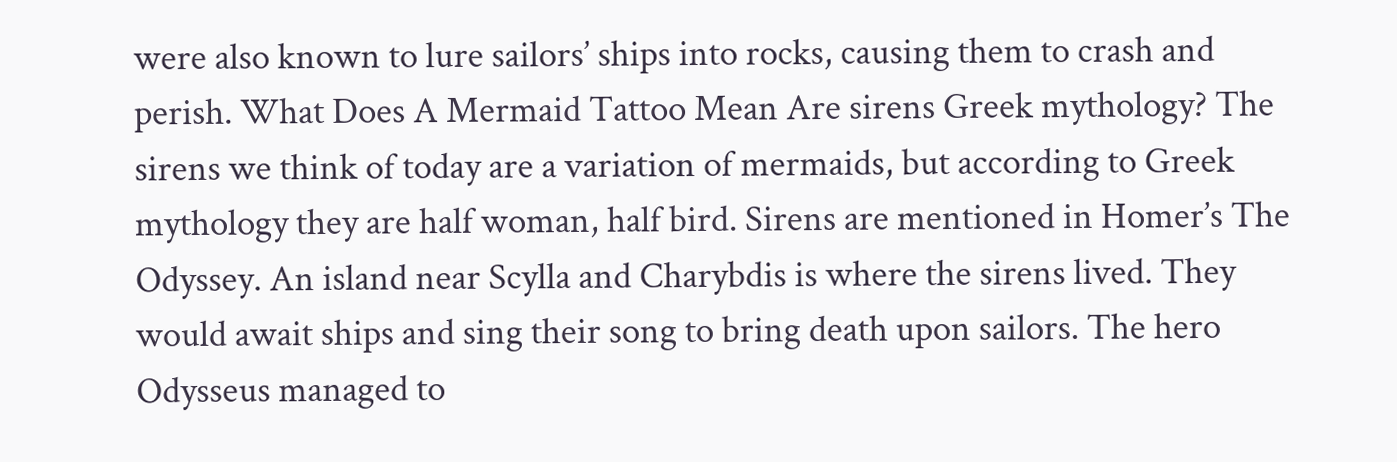were also known to lure sailors’ ships into rocks, causing them to crash and perish. What Does A Mermaid Tattoo Mean Are sirens Greek mythology? The sirens we think of today are a variation of mermaids, but according to Greek mythology they are half woman, half bird. Sirens are mentioned in Homer’s The Odyssey. An island near Scylla and Charybdis is where the sirens lived. They would await ships and sing their song to bring death upon sailors. The hero Odysseus managed to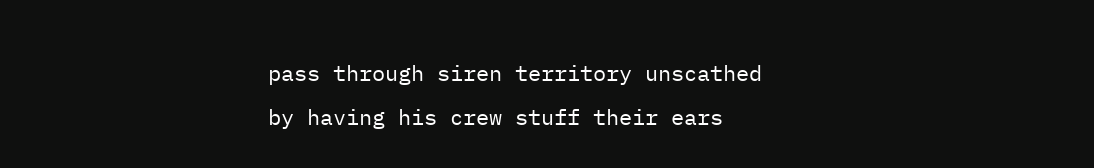pass through siren territory unscathed by having his crew stuff their ears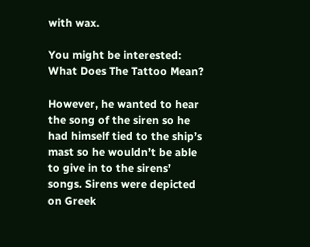with wax.

You might be interested:  What Does The Tattoo Mean?

However, he wanted to hear the song of the siren so he had himself tied to the ship’s mast so he wouldn’t be able to give in to the sirens’ songs. Sirens were depicted on Greek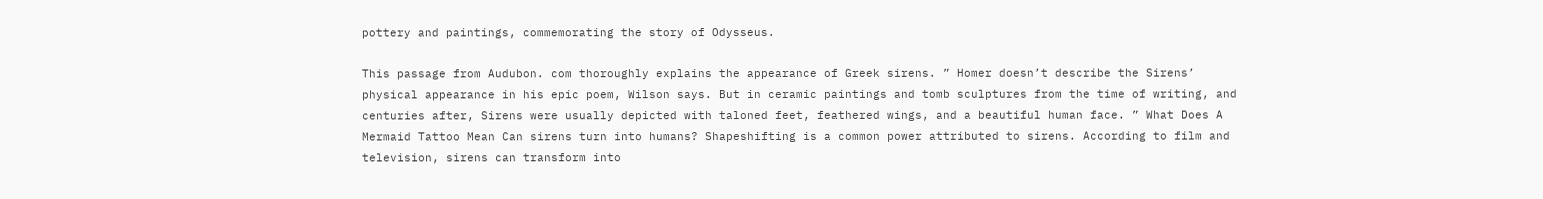pottery and paintings, commemorating the story of Odysseus.

This passage from Audubon. com thoroughly explains the appearance of Greek sirens. ” Homer doesn’t describe the Sirens’ physical appearance in his epic poem, Wilson says. But in ceramic paintings and tomb sculptures from the time of writing, and centuries after, Sirens were usually depicted with taloned feet, feathered wings, and a beautiful human face. ” What Does A Mermaid Tattoo Mean Can sirens turn into humans? Shapeshifting is a common power attributed to sirens. According to film and television, sirens can transform into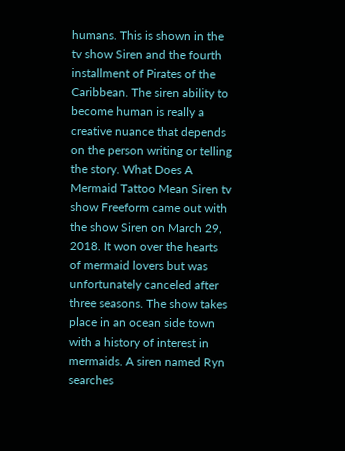humans. This is shown in the tv show Siren and the fourth installment of Pirates of the Caribbean. The siren ability to become human is really a creative nuance that depends on the person writing or telling the story. What Does A Mermaid Tattoo Mean Siren tv show Freeform came out with the show Siren on March 29, 2018. It won over the hearts of mermaid lovers but was unfortunately canceled after three seasons. The show takes place in an ocean side town with a history of interest in mermaids. A siren named Ryn searches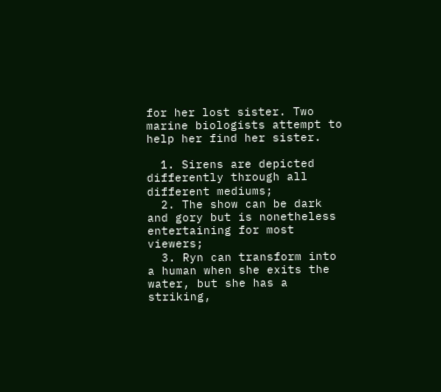for her lost sister. Two marine biologists attempt to help her find her sister.

  1. Sirens are depicted differently through all different mediums;
  2. The show can be dark and gory but is nonetheless entertaining for most viewers;
  3. Ryn can transform into a human when she exits the water, but she has a striking,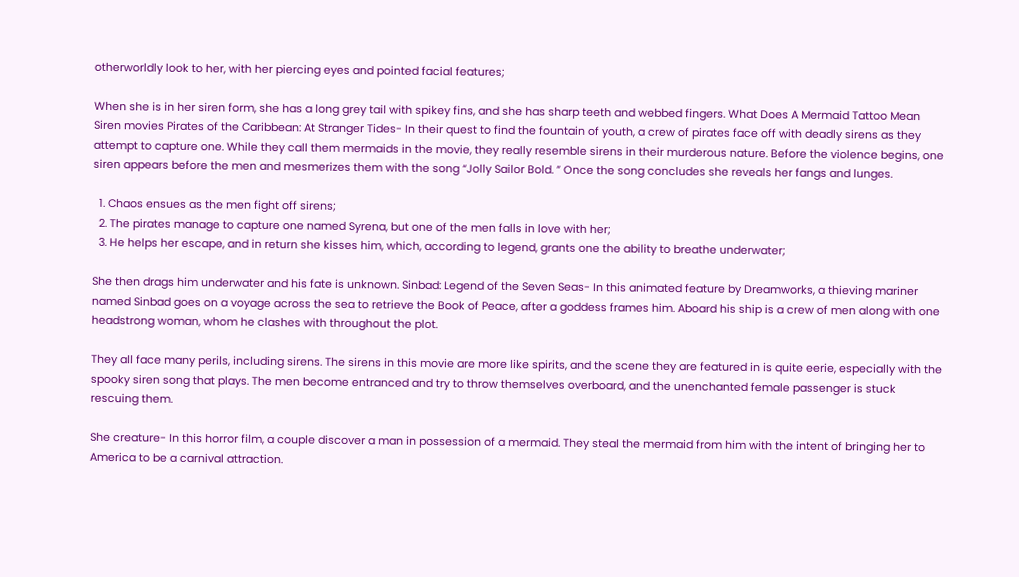otherworldly look to her, with her piercing eyes and pointed facial features;

When she is in her siren form, she has a long grey tail with spikey fins, and she has sharp teeth and webbed fingers. What Does A Mermaid Tattoo Mean Siren movies Pirates of the Caribbean: At Stranger Tides- In their quest to find the fountain of youth, a crew of pirates face off with deadly sirens as they attempt to capture one. While they call them mermaids in the movie, they really resemble sirens in their murderous nature. Before the violence begins, one siren appears before the men and mesmerizes them with the song “Jolly Sailor Bold. ” Once the song concludes she reveals her fangs and lunges.

  1. Chaos ensues as the men fight off sirens;
  2. The pirates manage to capture one named Syrena, but one of the men falls in love with her;
  3. He helps her escape, and in return she kisses him, which, according to legend, grants one the ability to breathe underwater;

She then drags him underwater and his fate is unknown. Sinbad: Legend of the Seven Seas- In this animated feature by Dreamworks, a thieving mariner named Sinbad goes on a voyage across the sea to retrieve the Book of Peace, after a goddess frames him. Aboard his ship is a crew of men along with one headstrong woman, whom he clashes with throughout the plot.

They all face many perils, including sirens. The sirens in this movie are more like spirits, and the scene they are featured in is quite eerie, especially with the spooky siren song that plays. The men become entranced and try to throw themselves overboard, and the unenchanted female passenger is stuck rescuing them.

She creature- In this horror film, a couple discover a man in possession of a mermaid. They steal the mermaid from him with the intent of bringing her to America to be a carnival attraction.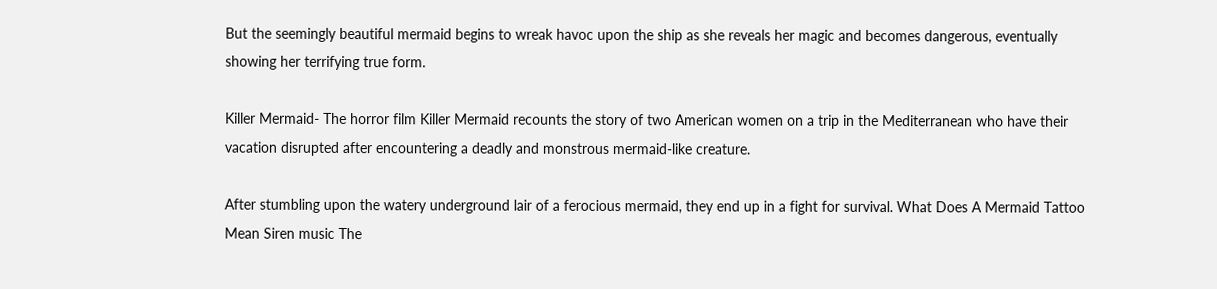But the seemingly beautiful mermaid begins to wreak havoc upon the ship as she reveals her magic and becomes dangerous, eventually showing her terrifying true form.

Killer Mermaid- The horror film Killer Mermaid recounts the story of two American women on a trip in the Mediterranean who have their vacation disrupted after encountering a deadly and monstrous mermaid-like creature.

After stumbling upon the watery underground lair of a ferocious mermaid, they end up in a fight for survival. What Does A Mermaid Tattoo Mean Siren music The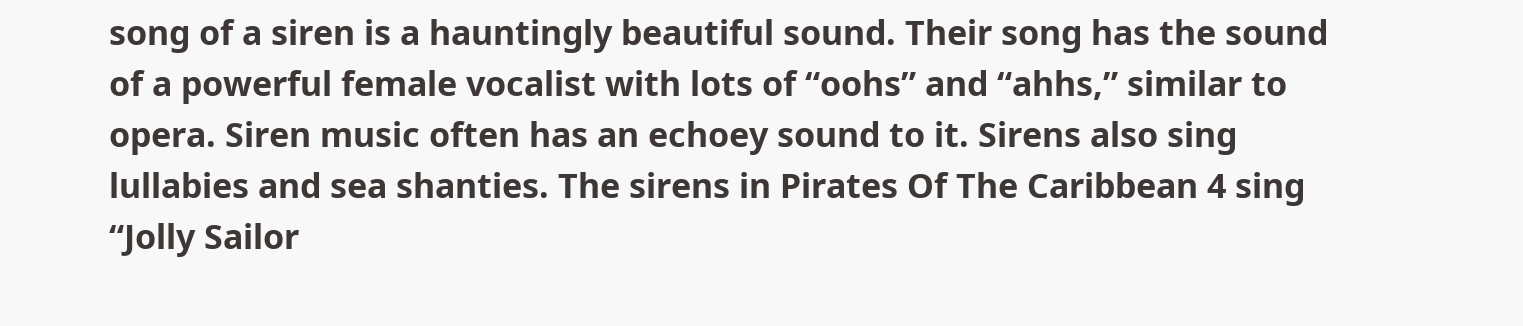song of a siren is a hauntingly beautiful sound. Their song has the sound of a powerful female vocalist with lots of “oohs” and “ahhs,” similar to opera. Siren music often has an echoey sound to it. Sirens also sing lullabies and sea shanties. The sirens in Pirates Of The Caribbean 4 sing “Jolly Sailor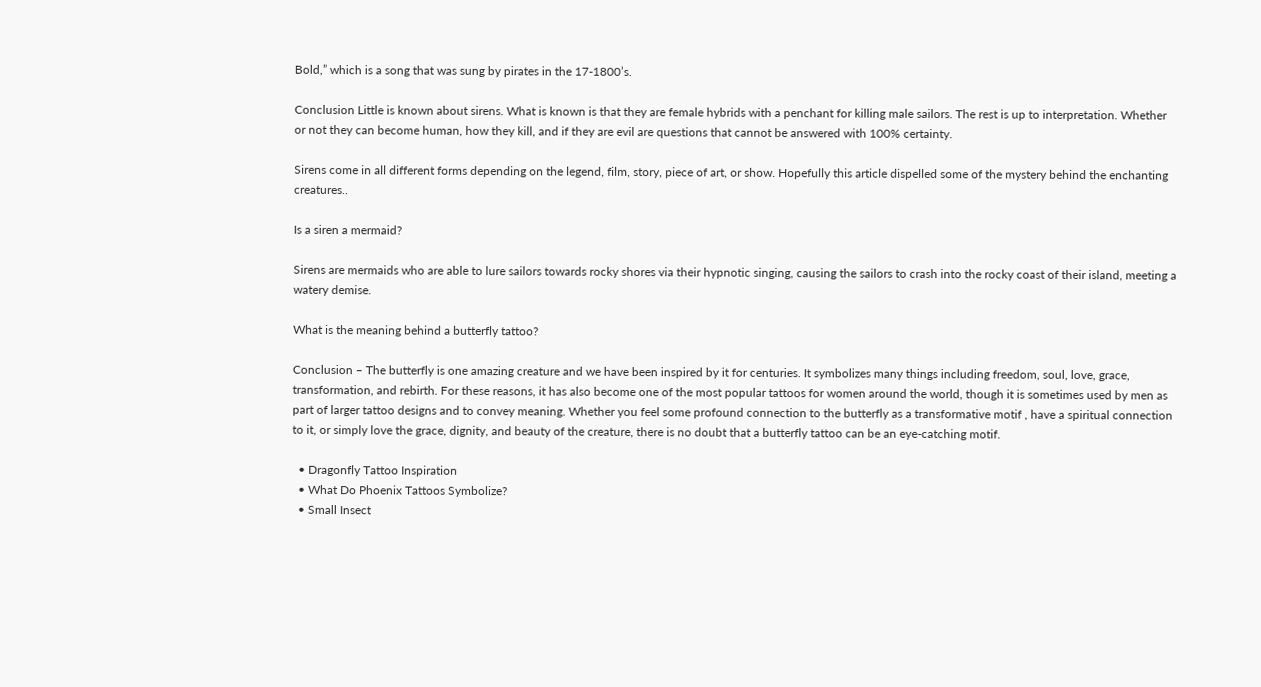Bold,” which is a song that was sung by pirates in the 17-1800’s.

Conclusion Little is known about sirens. What is known is that they are female hybrids with a penchant for killing male sailors. The rest is up to interpretation. Whether or not they can become human, how they kill, and if they are evil are questions that cannot be answered with 100% certainty.

Sirens come in all different forms depending on the legend, film, story, piece of art, or show. Hopefully this article dispelled some of the mystery behind the enchanting creatures..

Is a siren a mermaid?

Sirens are mermaids who are able to lure sailors towards rocky shores via their hypnotic singing, causing the sailors to crash into the rocky coast of their island, meeting a watery demise.

What is the meaning behind a butterfly tattoo?

Conclusion – The butterfly is one amazing creature and we have been inspired by it for centuries. It symbolizes many things including freedom, soul, love, grace, transformation, and rebirth. For these reasons, it has also become one of the most popular tattoos for women around the world, though it is sometimes used by men as part of larger tattoo designs and to convey meaning. Whether you feel some profound connection to the butterfly as a transformative motif , have a spiritual connection to it, or simply love the grace, dignity, and beauty of the creature, there is no doubt that a butterfly tattoo can be an eye-catching motif.

  • Dragonfly Tattoo Inspiration
  • What Do Phoenix Tattoos Symbolize?
  • Small Insect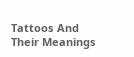Tattoos And Their Meanings